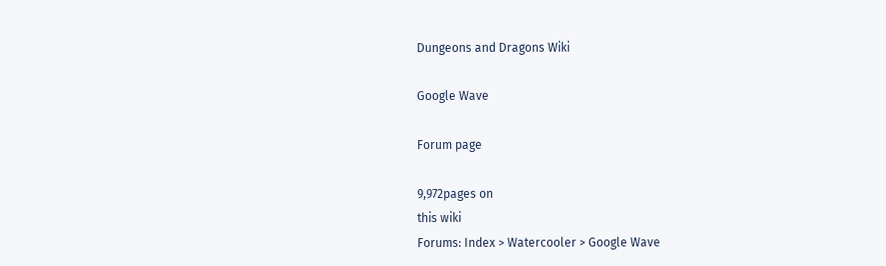Dungeons and Dragons Wiki

Google Wave

Forum page

9,972pages on
this wiki
Forums: Index > Watercooler > Google Wave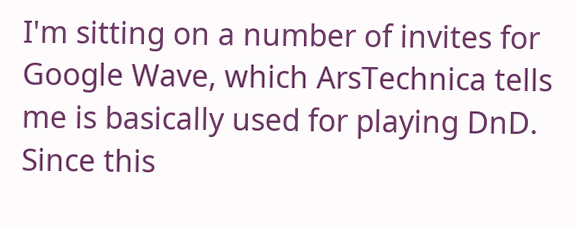I'm sitting on a number of invites for Google Wave, which ArsTechnica tells me is basically used for playing DnD. Since this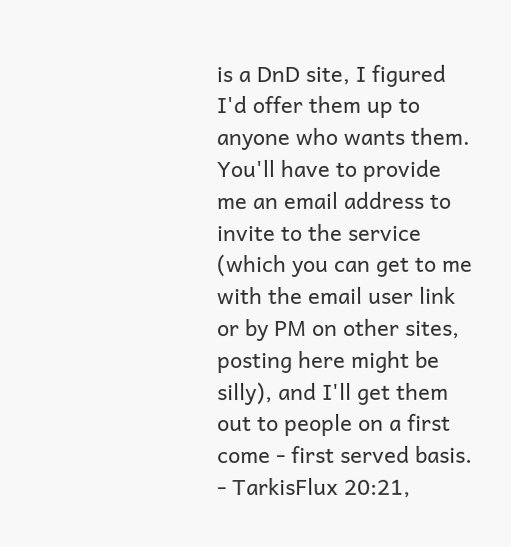is a DnD site, I figured I'd offer them up to anyone who wants them. You'll have to provide me an email address to invite to the service (which you can get to me with the email user link or by PM on other sites, posting here might be silly), and I'll get them out to people on a first come - first served basis. - TarkisFlux 20:21,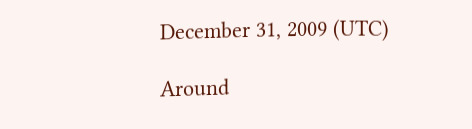December 31, 2009 (UTC)

Around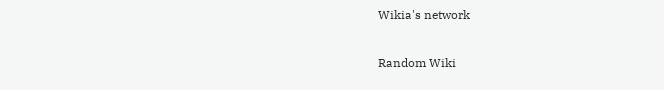Wikia's network

Random Wiki